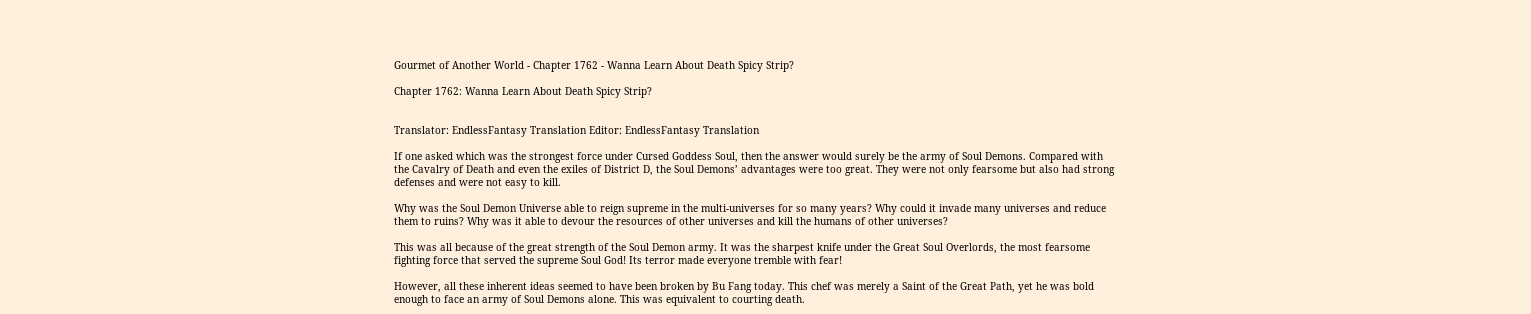Gourmet of Another World - Chapter 1762 - Wanna Learn About Death Spicy Strip?

Chapter 1762: Wanna Learn About Death Spicy Strip?


Translator: EndlessFantasy Translation Editor: EndlessFantasy Translation

If one asked which was the strongest force under Cursed Goddess Soul, then the answer would surely be the army of Soul Demons. Compared with the Cavalry of Death and even the exiles of District D, the Soul Demons’ advantages were too great. They were not only fearsome but also had strong defenses and were not easy to kill.

Why was the Soul Demon Universe able to reign supreme in the multi-universes for so many years? Why could it invade many universes and reduce them to ruins? Why was it able to devour the resources of other universes and kill the humans of other universes?

This was all because of the great strength of the Soul Demon army. It was the sharpest knife under the Great Soul Overlords, the most fearsome fighting force that served the supreme Soul God! Its terror made everyone tremble with fear!

However, all these inherent ideas seemed to have been broken by Bu Fang today. This chef was merely a Saint of the Great Path, yet he was bold enough to face an army of Soul Demons alone. This was equivalent to courting death.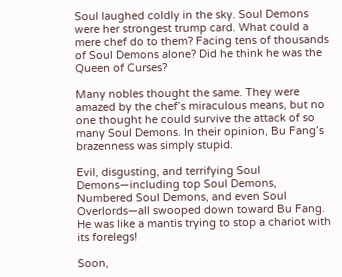Soul laughed coldly in the sky. Soul Demons were her strongest trump card. What could a mere chef do to them? Facing tens of thousands of Soul Demons alone? Did he think he was the Queen of Curses?

Many nobles thought the same. They were amazed by the chef’s miraculous means, but no one thought he could survive the attack of so many Soul Demons. In their opinion, Bu Fang’s brazenness was simply stupid.

Evil, disgusting, and terrifying Soul Demons—including top Soul Demons, Numbered Soul Demons, and even Soul Overlords—all swooped down toward Bu Fang. He was like a mantis trying to stop a chariot with its forelegs!

Soon,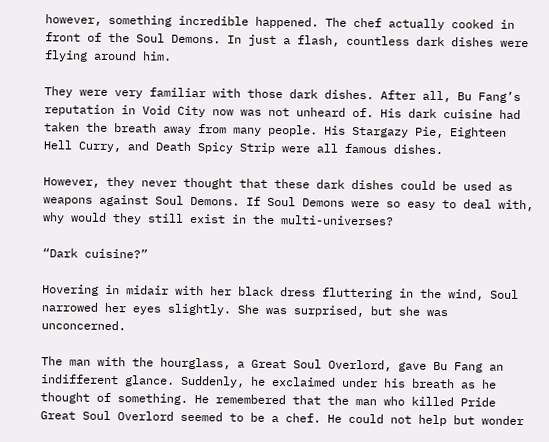however, something incredible happened. The chef actually cooked in front of the Soul Demons. In just a flash, countless dark dishes were flying around him.

They were very familiar with those dark dishes. After all, Bu Fang’s reputation in Void City now was not unheard of. His dark cuisine had taken the breath away from many people. His Stargazy Pie, Eighteen Hell Curry, and Death Spicy Strip were all famous dishes.

However, they never thought that these dark dishes could be used as weapons against Soul Demons. If Soul Demons were so easy to deal with, why would they still exist in the multi-universes?

“Dark cuisine?”

Hovering in midair with her black dress fluttering in the wind, Soul narrowed her eyes slightly. She was surprised, but she was unconcerned.

The man with the hourglass, a Great Soul Overlord, gave Bu Fang an indifferent glance. Suddenly, he exclaimed under his breath as he thought of something. He remembered that the man who killed Pride Great Soul Overlord seemed to be a chef. He could not help but wonder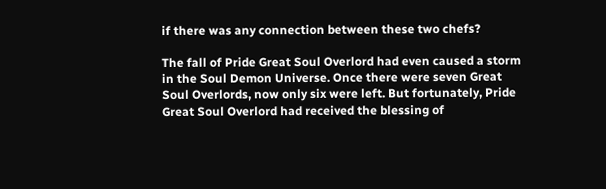if there was any connection between these two chefs?

The fall of Pride Great Soul Overlord had even caused a storm in the Soul Demon Universe. Once there were seven Great Soul Overlords, now only six were left. But fortunately, Pride Great Soul Overlord had received the blessing of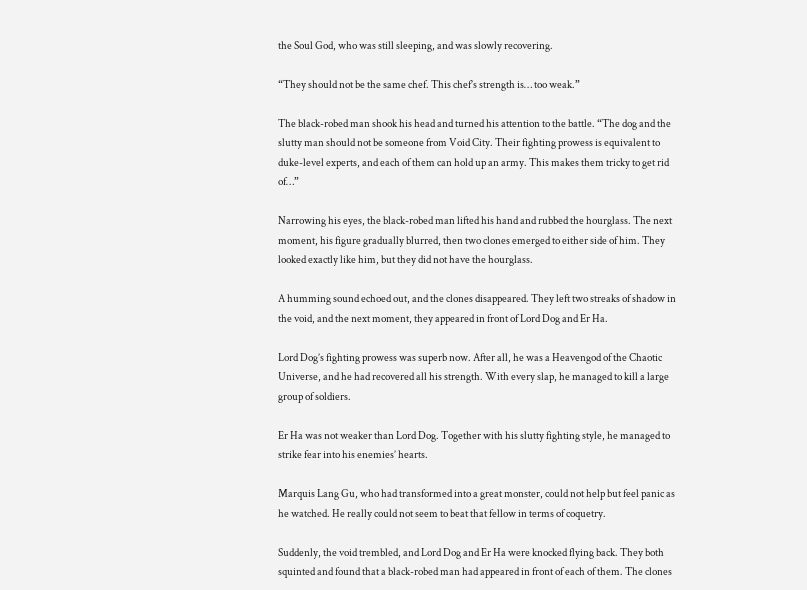the Soul God, who was still sleeping, and was slowly recovering.

“They should not be the same chef. This chef’s strength is… too weak.”

The black-robed man shook his head and turned his attention to the battle. “The dog and the slutty man should not be someone from Void City. Their fighting prowess is equivalent to duke-level experts, and each of them can hold up an army. This makes them tricky to get rid of…”

Narrowing his eyes, the black-robed man lifted his hand and rubbed the hourglass. The next moment, his figure gradually blurred, then two clones emerged to either side of him. They looked exactly like him, but they did not have the hourglass.

A humming sound echoed out, and the clones disappeared. They left two streaks of shadow in the void, and the next moment, they appeared in front of Lord Dog and Er Ha.

Lord Dog’s fighting prowess was superb now. After all, he was a Heavengod of the Chaotic Universe, and he had recovered all his strength. With every slap, he managed to kill a large group of soldiers.

Er Ha was not weaker than Lord Dog. Together with his slutty fighting style, he managed to strike fear into his enemies’ hearts.

Marquis Lang Gu, who had transformed into a great monster, could not help but feel panic as he watched. He really could not seem to beat that fellow in terms of coquetry.

Suddenly, the void trembled, and Lord Dog and Er Ha were knocked flying back. They both squinted and found that a black-robed man had appeared in front of each of them. The clones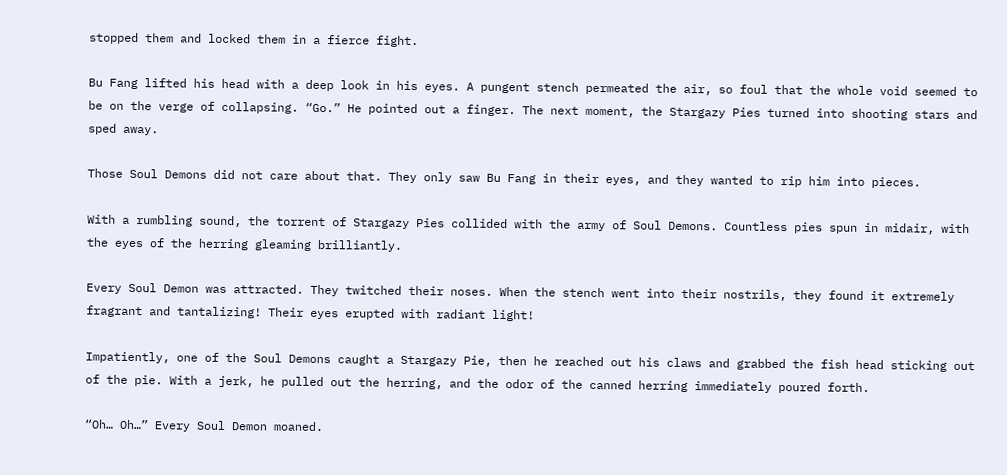stopped them and locked them in a fierce fight.

Bu Fang lifted his head with a deep look in his eyes. A pungent stench permeated the air, so foul that the whole void seemed to be on the verge of collapsing. “Go.” He pointed out a finger. The next moment, the Stargazy Pies turned into shooting stars and sped away.

Those Soul Demons did not care about that. They only saw Bu Fang in their eyes, and they wanted to rip him into pieces.

With a rumbling sound, the torrent of Stargazy Pies collided with the army of Soul Demons. Countless pies spun in midair, with the eyes of the herring gleaming brilliantly.

Every Soul Demon was attracted. They twitched their noses. When the stench went into their nostrils, they found it extremely fragrant and tantalizing! Their eyes erupted with radiant light!

Impatiently, one of the Soul Demons caught a Stargazy Pie, then he reached out his claws and grabbed the fish head sticking out of the pie. With a jerk, he pulled out the herring, and the odor of the canned herring immediately poured forth.

“Oh… Oh…” Every Soul Demon moaned.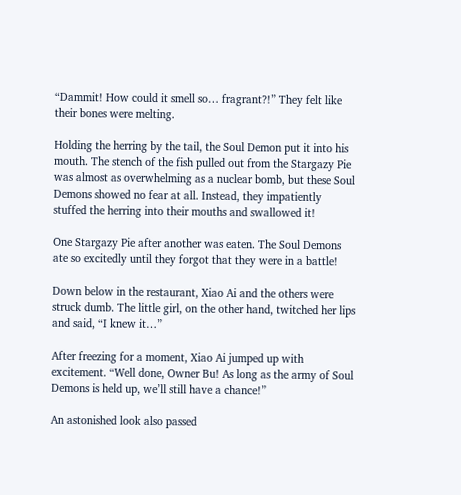“Dammit! How could it smell so… fragrant?!” They felt like their bones were melting.

Holding the herring by the tail, the Soul Demon put it into his mouth. The stench of the fish pulled out from the Stargazy Pie was almost as overwhelming as a nuclear bomb, but these Soul Demons showed no fear at all. Instead, they impatiently stuffed the herring into their mouths and swallowed it!

One Stargazy Pie after another was eaten. The Soul Demons ate so excitedly until they forgot that they were in a battle!

Down below in the restaurant, Xiao Ai and the others were struck dumb. The little girl, on the other hand, twitched her lips and said, “I knew it…”

After freezing for a moment, Xiao Ai jumped up with excitement. “Well done, Owner Bu! As long as the army of Soul Demons is held up, we’ll still have a chance!”

An astonished look also passed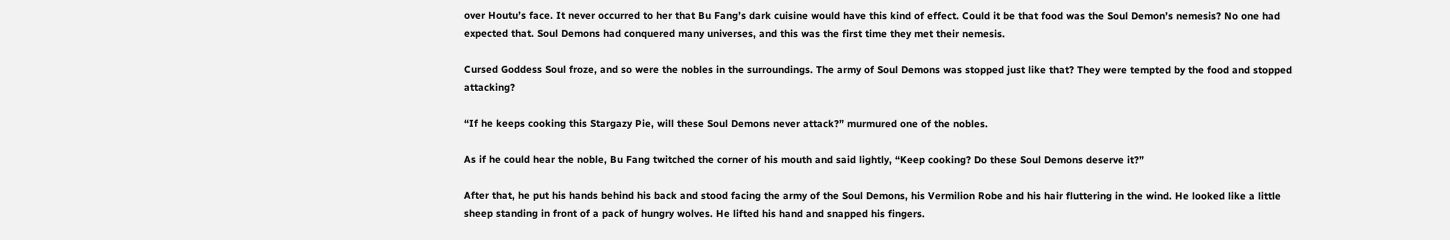over Houtu’s face. It never occurred to her that Bu Fang’s dark cuisine would have this kind of effect. Could it be that food was the Soul Demon’s nemesis? No one had expected that. Soul Demons had conquered many universes, and this was the first time they met their nemesis.

Cursed Goddess Soul froze, and so were the nobles in the surroundings. The army of Soul Demons was stopped just like that? They were tempted by the food and stopped attacking?

“If he keeps cooking this Stargazy Pie, will these Soul Demons never attack?” murmured one of the nobles.

As if he could hear the noble, Bu Fang twitched the corner of his mouth and said lightly, “Keep cooking? Do these Soul Demons deserve it?”

After that, he put his hands behind his back and stood facing the army of the Soul Demons, his Vermilion Robe and his hair fluttering in the wind. He looked like a little sheep standing in front of a pack of hungry wolves. He lifted his hand and snapped his fingers.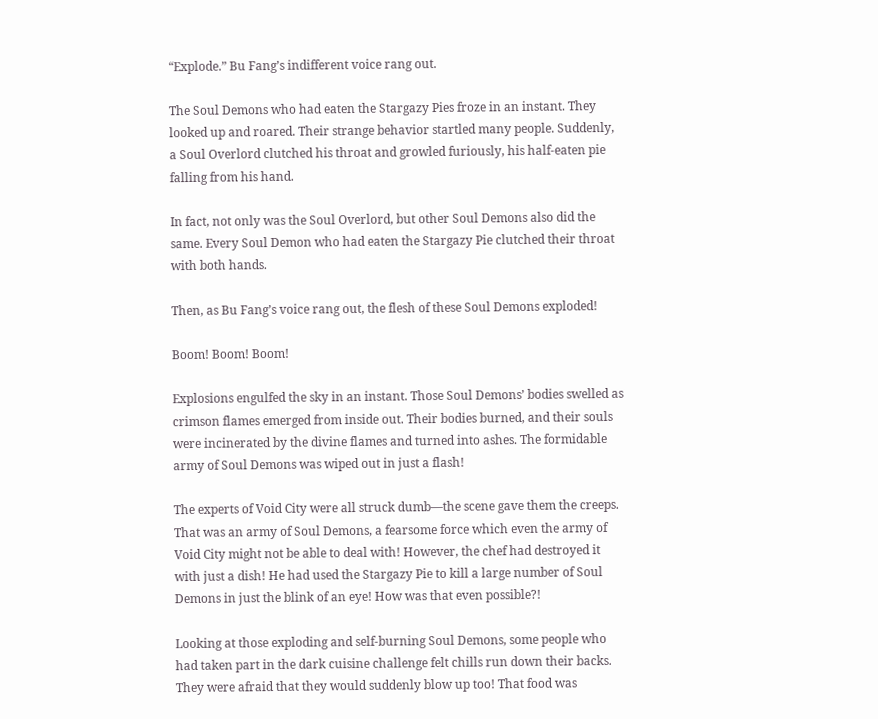“Explode.” Bu Fang’s indifferent voice rang out.

The Soul Demons who had eaten the Stargazy Pies froze in an instant. They looked up and roared. Their strange behavior startled many people. Suddenly, a Soul Overlord clutched his throat and growled furiously, his half-eaten pie falling from his hand.

In fact, not only was the Soul Overlord, but other Soul Demons also did the same. Every Soul Demon who had eaten the Stargazy Pie clutched their throat with both hands.

Then, as Bu Fang’s voice rang out, the flesh of these Soul Demons exploded!

Boom! Boom! Boom!

Explosions engulfed the sky in an instant. Those Soul Demons’ bodies swelled as crimson flames emerged from inside out. Their bodies burned, and their souls were incinerated by the divine flames and turned into ashes. The formidable army of Soul Demons was wiped out in just a flash!

The experts of Void City were all struck dumb—the scene gave them the creeps. That was an army of Soul Demons, a fearsome force which even the army of Void City might not be able to deal with! However, the chef had destroyed it with just a dish! He had used the Stargazy Pie to kill a large number of Soul Demons in just the blink of an eye! How was that even possible?!

Looking at those exploding and self-burning Soul Demons, some people who had taken part in the dark cuisine challenge felt chills run down their backs. They were afraid that they would suddenly blow up too! That food was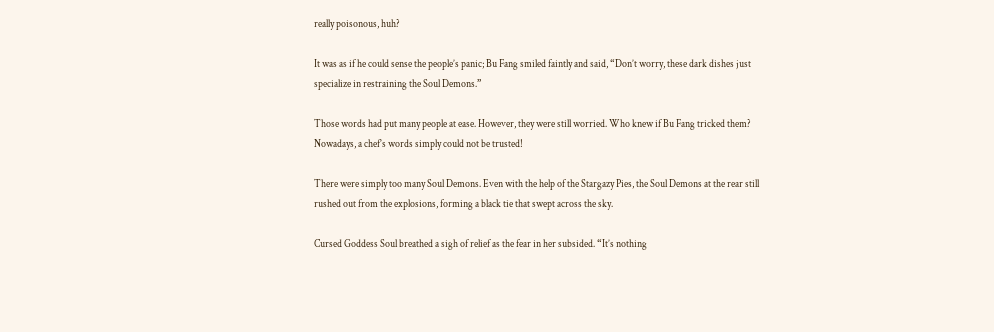really poisonous, huh?

It was as if he could sense the people’s panic; Bu Fang smiled faintly and said, “Don’t worry, these dark dishes just specialize in restraining the Soul Demons.”

Those words had put many people at ease. However, they were still worried. Who knew if Bu Fang tricked them? Nowadays, a chef’s words simply could not be trusted!

There were simply too many Soul Demons. Even with the help of the Stargazy Pies, the Soul Demons at the rear still rushed out from the explosions, forming a black tie that swept across the sky.

Cursed Goddess Soul breathed a sigh of relief as the fear in her subsided. “It’s nothing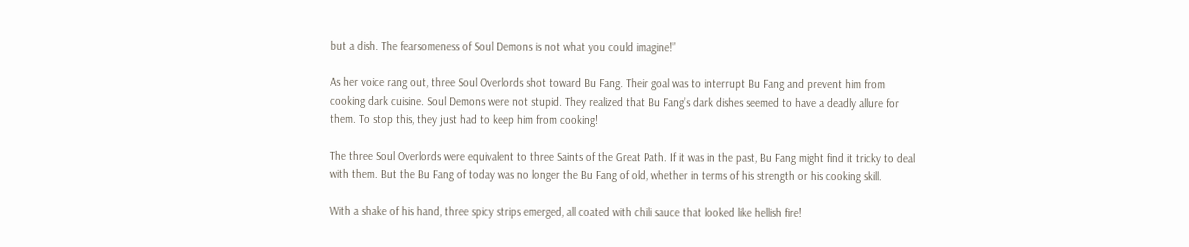but a dish. The fearsomeness of Soul Demons is not what you could imagine!”

As her voice rang out, three Soul Overlords shot toward Bu Fang. Their goal was to interrupt Bu Fang and prevent him from cooking dark cuisine. Soul Demons were not stupid. They realized that Bu Fang’s dark dishes seemed to have a deadly allure for them. To stop this, they just had to keep him from cooking!

The three Soul Overlords were equivalent to three Saints of the Great Path. If it was in the past, Bu Fang might find it tricky to deal with them. But the Bu Fang of today was no longer the Bu Fang of old, whether in terms of his strength or his cooking skill.

With a shake of his hand, three spicy strips emerged, all coated with chili sauce that looked like hellish fire!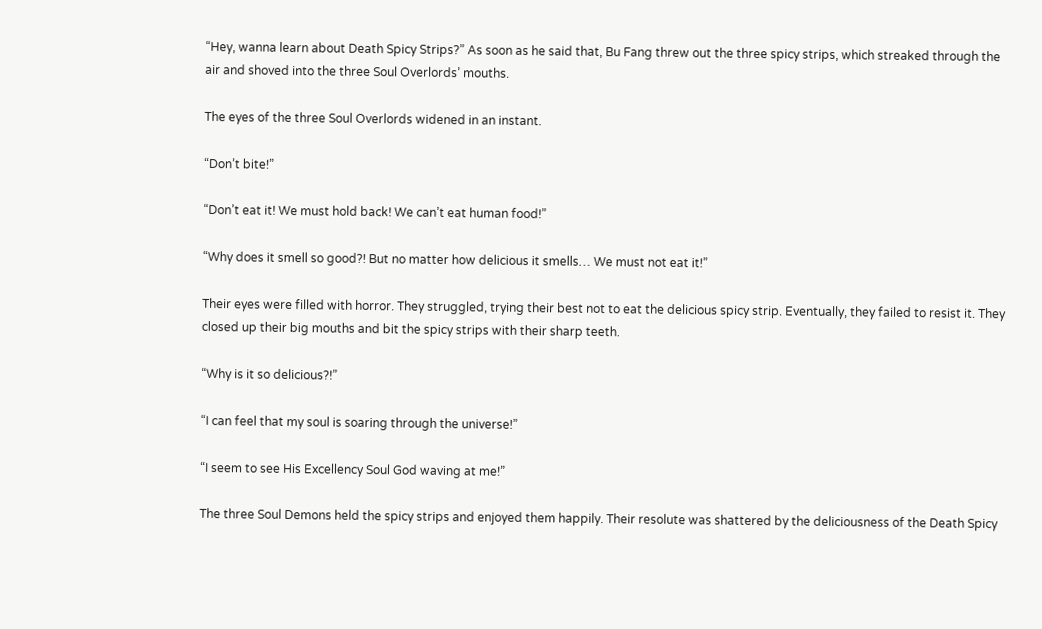“Hey, wanna learn about Death Spicy Strips?” As soon as he said that, Bu Fang threw out the three spicy strips, which streaked through the air and shoved into the three Soul Overlords’ mouths.

The eyes of the three Soul Overlords widened in an instant.

“Don’t bite!”

“Don’t eat it! We must hold back! We can’t eat human food!”

“Why does it smell so good?! But no matter how delicious it smells… We must not eat it!”

Their eyes were filled with horror. They struggled, trying their best not to eat the delicious spicy strip. Eventually, they failed to resist it. They closed up their big mouths and bit the spicy strips with their sharp teeth.

“Why is it so delicious?!”

“I can feel that my soul is soaring through the universe!”

“I seem to see His Excellency Soul God waving at me!”

The three Soul Demons held the spicy strips and enjoyed them happily. Their resolute was shattered by the deliciousness of the Death Spicy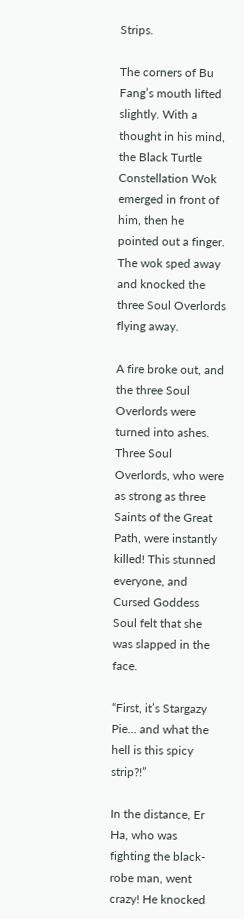Strips.

The corners of Bu Fang’s mouth lifted slightly. With a thought in his mind, the Black Turtle Constellation Wok emerged in front of him, then he pointed out a finger. The wok sped away and knocked the three Soul Overlords flying away.

A fire broke out, and the three Soul Overlords were turned into ashes. Three Soul Overlords, who were as strong as three Saints of the Great Path, were instantly killed! This stunned everyone, and Cursed Goddess Soul felt that she was slapped in the face.

“First, it’s Stargazy Pie… and what the hell is this spicy strip?!”

In the distance, Er Ha, who was fighting the black-robe man, went crazy! He knocked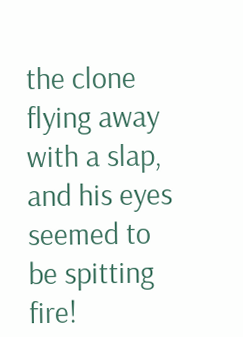the clone flying away with a slap, and his eyes seemed to be spitting fire!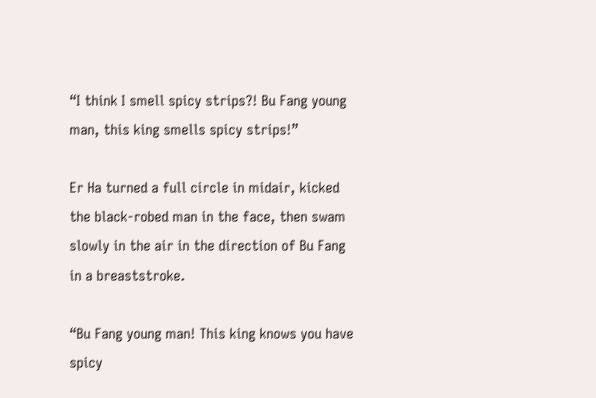“I think I smell spicy strips?! Bu Fang young man, this king smells spicy strips!”

Er Ha turned a full circle in midair, kicked the black-robed man in the face, then swam slowly in the air in the direction of Bu Fang in a breaststroke.

“Bu Fang young man! This king knows you have spicy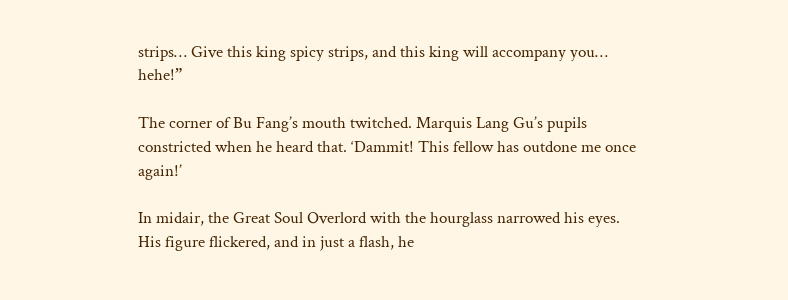strips… Give this king spicy strips, and this king will accompany you… hehe!”

The corner of Bu Fang’s mouth twitched. Marquis Lang Gu’s pupils constricted when he heard that. ‘Dammit! This fellow has outdone me once again!’

In midair, the Great Soul Overlord with the hourglass narrowed his eyes. His figure flickered, and in just a flash, he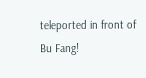teleported in front of Bu Fang!